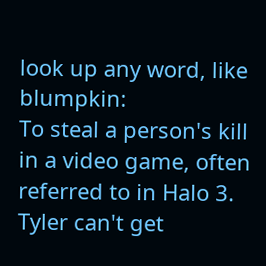look up any word, like blumpkin:
To steal a person's kill in a video game, often referred to in Halo 3.
Tyler can't get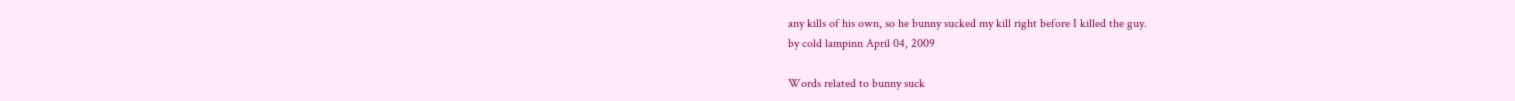any kills of his own, so he bunny sucked my kill right before I killed the guy.
by cold lampinn April 04, 2009

Words related to bunny suck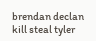brendan declan kill steal tyler